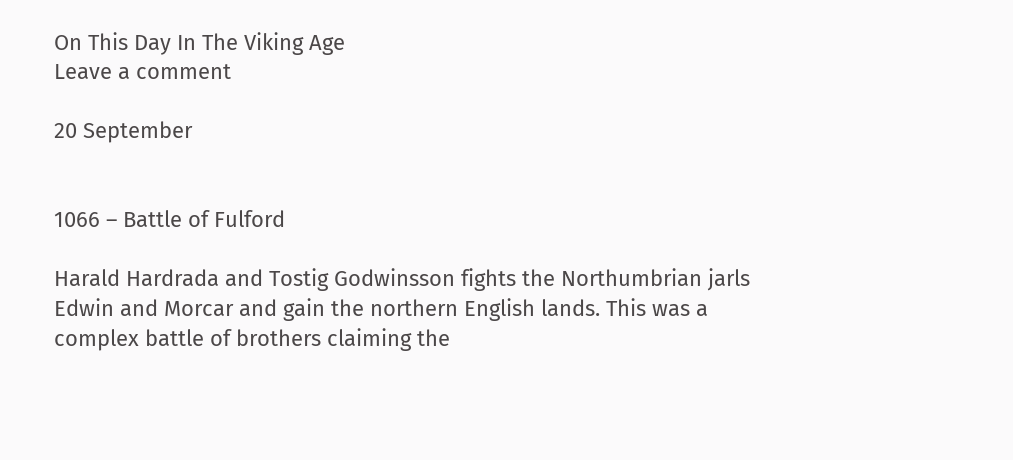On This Day In The Viking Age
Leave a comment

20 September


1066 – Battle of Fulford

Harald Hardrada and Tostig Godwinsson fights the Northumbrian jarls Edwin and Morcar and gain the northern English lands. This was a complex battle of brothers claiming the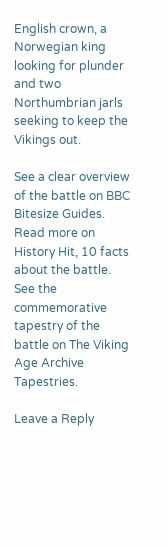English crown, a Norwegian king looking for plunder and two Northumbrian jarls seeking to keep the Vikings out.

See a clear overview of the battle on BBC Bitesize Guides.
Read more on History Hit, 10 facts about the battle.
See the commemorative tapestry of the battle on The Viking Age Archive Tapestries.

Leave a Reply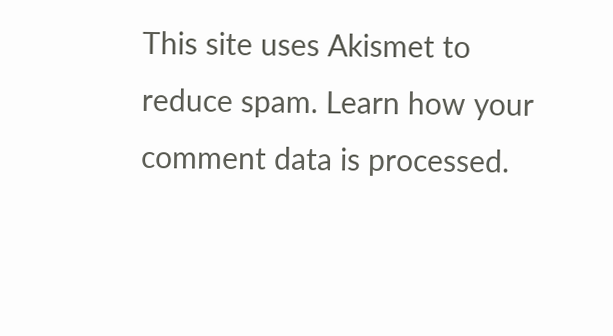This site uses Akismet to reduce spam. Learn how your comment data is processed.